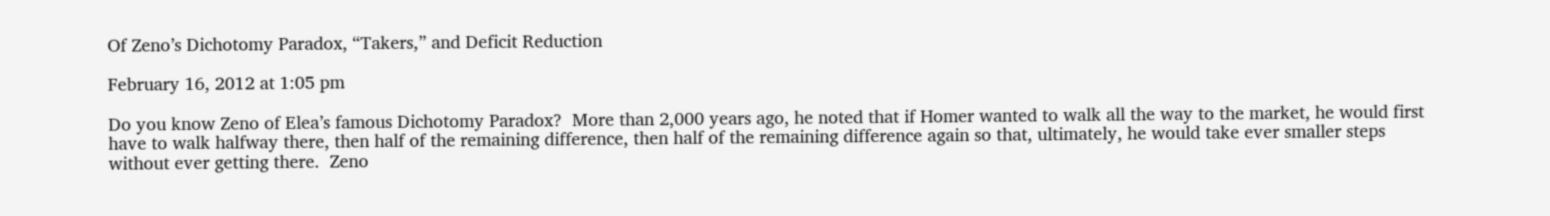Of Zeno’s Dichotomy Paradox, “Takers,” and Deficit Reduction

February 16, 2012 at 1:05 pm

Do you know Zeno of Elea’s famous Dichotomy Paradox?  More than 2,000 years ago, he noted that if Homer wanted to walk all the way to the market, he would first have to walk halfway there, then half of the remaining difference, then half of the remaining difference again so that, ultimately, he would take ever smaller steps without ever getting there.  Zeno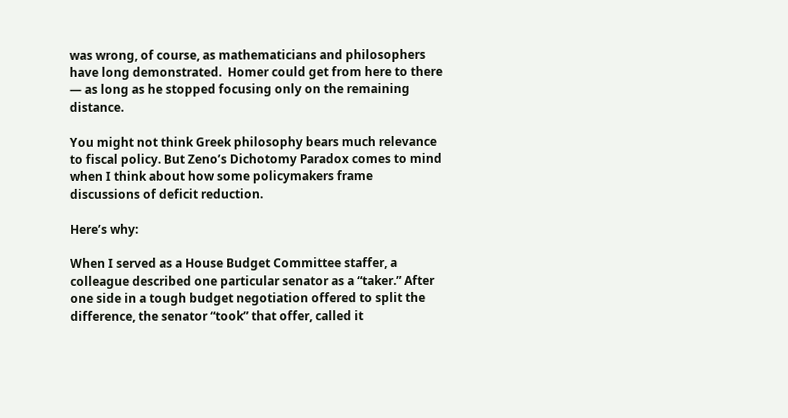was wrong, of course, as mathematicians and philosophers have long demonstrated.  Homer could get from here to there — as long as he stopped focusing only on the remaining distance.

You might not think Greek philosophy bears much relevance to fiscal policy. But Zeno’s Dichotomy Paradox comes to mind when I think about how some policymakers frame discussions of deficit reduction.

Here’s why:

When I served as a House Budget Committee staffer, a colleague described one particular senator as a “taker.” After one side in a tough budget negotiation offered to split the difference, the senator “took” that offer, called it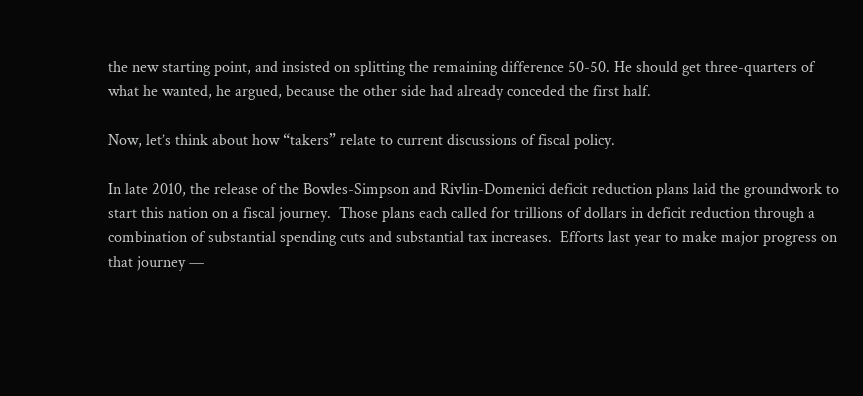the new starting point, and insisted on splitting the remaining difference 50-50. He should get three-quarters of what he wanted, he argued, because the other side had already conceded the first half.

Now, let’s think about how “takers” relate to current discussions of fiscal policy.

In late 2010, the release of the Bowles-Simpson and Rivlin-Domenici deficit reduction plans laid the groundwork to start this nation on a fiscal journey.  Those plans each called for trillions of dollars in deficit reduction through a combination of substantial spending cuts and substantial tax increases.  Efforts last year to make major progress on that journey —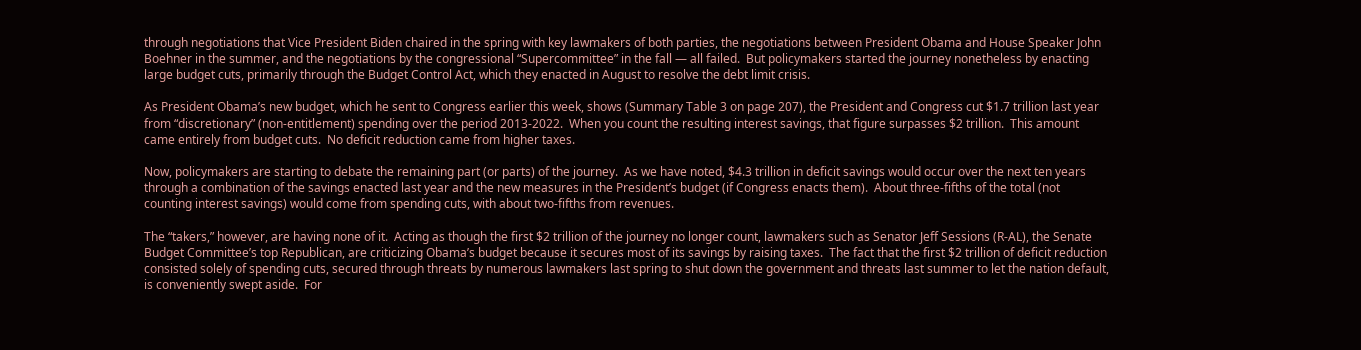through negotiations that Vice President Biden chaired in the spring with key lawmakers of both parties, the negotiations between President Obama and House Speaker John Boehner in the summer, and the negotiations by the congressional “Supercommittee” in the fall — all failed.  But policymakers started the journey nonetheless by enacting large budget cuts, primarily through the Budget Control Act, which they enacted in August to resolve the debt limit crisis.

As President Obama’s new budget, which he sent to Congress earlier this week, shows (Summary Table 3 on page 207), the President and Congress cut $1.7 trillion last year from “discretionary” (non-entitlement) spending over the period 2013-2022.  When you count the resulting interest savings, that figure surpasses $2 trillion.  This amount came entirely from budget cuts.  No deficit reduction came from higher taxes.

Now, policymakers are starting to debate the remaining part (or parts) of the journey.  As we have noted, $4.3 trillion in deficit savings would occur over the next ten years through a combination of the savings enacted last year and the new measures in the President’s budget (if Congress enacts them).  About three-fifths of the total (not counting interest savings) would come from spending cuts, with about two-fifths from revenues.

The “takers,” however, are having none of it.  Acting as though the first $2 trillion of the journey no longer count, lawmakers such as Senator Jeff Sessions (R-AL), the Senate Budget Committee’s top Republican, are criticizing Obama’s budget because it secures most of its savings by raising taxes.  The fact that the first $2 trillion of deficit reduction consisted solely of spending cuts, secured through threats by numerous lawmakers last spring to shut down the government and threats last summer to let the nation default, is conveniently swept aside.  For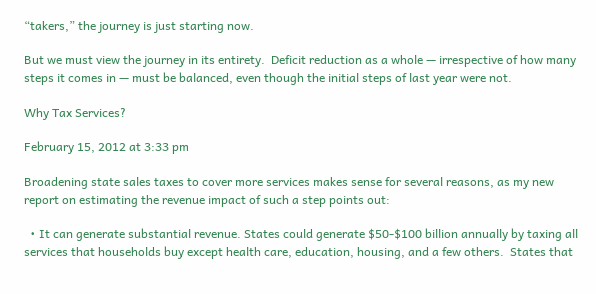“takers,” the journey is just starting now.

But we must view the journey in its entirety.  Deficit reduction as a whole — irrespective of how many steps it comes in — must be balanced, even though the initial steps of last year were not.

Why Tax Services?

February 15, 2012 at 3:33 pm

Broadening state sales taxes to cover more services makes sense for several reasons, as my new report on estimating the revenue impact of such a step points out:

  • It can generate substantial revenue. States could generate $50-$100 billion annually by taxing all services that households buy except health care, education, housing, and a few others.  States that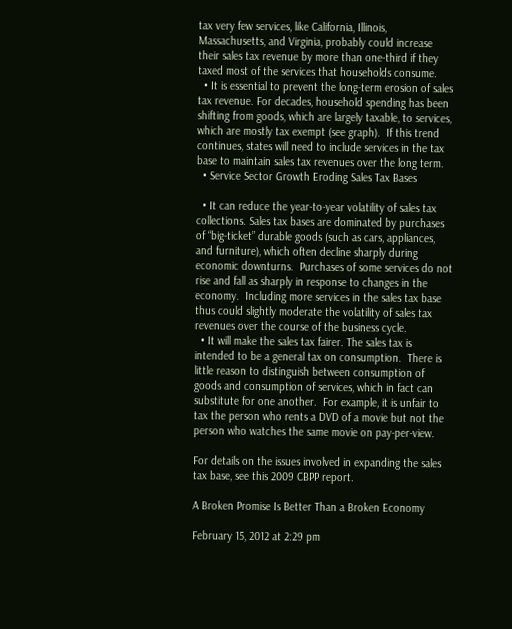tax very few services, like California, Illinois, Massachusetts, and Virginia, probably could increase their sales tax revenue by more than one-third if they taxed most of the services that households consume.
  • It is essential to prevent the long-term erosion of sales tax revenue. For decades, household spending has been shifting from goods, which are largely taxable, to services, which are mostly tax exempt (see graph).  If this trend continues, states will need to include services in the tax base to maintain sales tax revenues over the long term.
  • Service Sector Growth Eroding Sales Tax Bases

  • It can reduce the year-to-year volatility of sales tax collections. Sales tax bases are dominated by purchases of “big-ticket” durable goods (such as cars, appliances, and furniture), which often decline sharply during economic downturns.  Purchases of some services do not rise and fall as sharply in response to changes in the economy.  Including more services in the sales tax base thus could slightly moderate the volatility of sales tax revenues over the course of the business cycle.
  • It will make the sales tax fairer. The sales tax is intended to be a general tax on consumption.  There is little reason to distinguish between consumption of goods and consumption of services, which in fact can substitute for one another.  For example, it is unfair to tax the person who rents a DVD of a movie but not the person who watches the same movie on pay-per-view.

For details on the issues involved in expanding the sales tax base, see this 2009 CBPP report.

A Broken Promise Is Better Than a Broken Economy

February 15, 2012 at 2:29 pm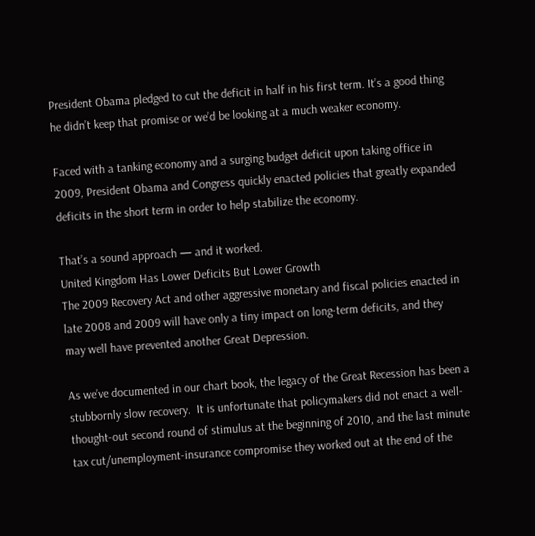President Obama pledged to cut the deficit in half in his first term. It’s a good thing he didn’t keep that promise or we’d be looking at a much weaker economy.

Faced with a tanking economy and a surging budget deficit upon taking office in 2009, President Obama and Congress quickly enacted policies that greatly expanded deficits in the short term in order to help stabilize the economy.

That’s a sound approach — and it worked.
United Kingdom Has Lower Deficits But Lower Growth
The 2009 Recovery Act and other aggressive monetary and fiscal policies enacted in late 2008 and 2009 will have only a tiny impact on long-term deficits, and they may well have prevented another Great Depression.

As we’ve documented in our chart book, the legacy of the Great Recession has been a stubbornly slow recovery.  It is unfortunate that policymakers did not enact a well-thought-out second round of stimulus at the beginning of 2010, and the last minute tax cut/unemployment-insurance compromise they worked out at the end of the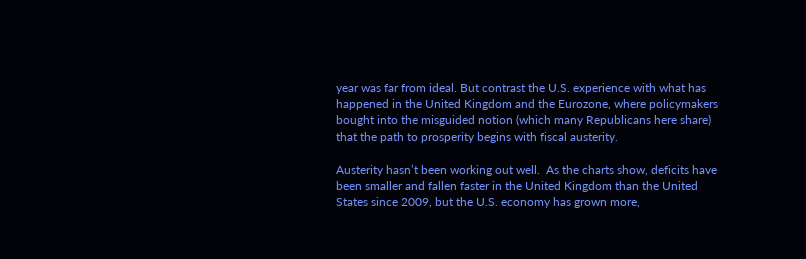year was far from ideal. But contrast the U.S. experience with what has happened in the United Kingdom and the Eurozone, where policymakers bought into the misguided notion (which many Republicans here share) that the path to prosperity begins with fiscal austerity.

Austerity hasn’t been working out well.  As the charts show, deficits have been smaller and fallen faster in the United Kingdom than the United States since 2009, but the U.S. economy has grown more,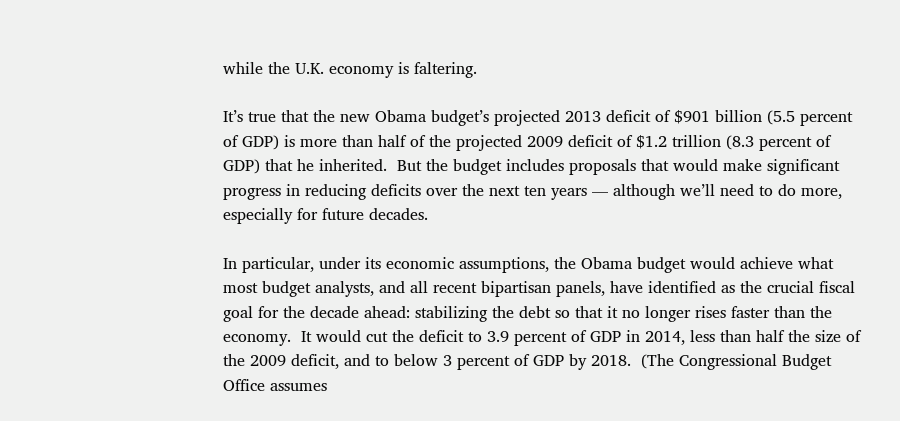while the U.K. economy is faltering.

It’s true that the new Obama budget’s projected 2013 deficit of $901 billion (5.5 percent of GDP) is more than half of the projected 2009 deficit of $1.2 trillion (8.3 percent of GDP) that he inherited.  But the budget includes proposals that would make significant progress in reducing deficits over the next ten years — although we’ll need to do more, especially for future decades.

In particular, under its economic assumptions, the Obama budget would achieve what most budget analysts, and all recent bipartisan panels, have identified as the crucial fiscal goal for the decade ahead: stabilizing the debt so that it no longer rises faster than the economy.  It would cut the deficit to 3.9 percent of GDP in 2014, less than half the size of the 2009 deficit, and to below 3 percent of GDP by 2018.  (The Congressional Budget Office assumes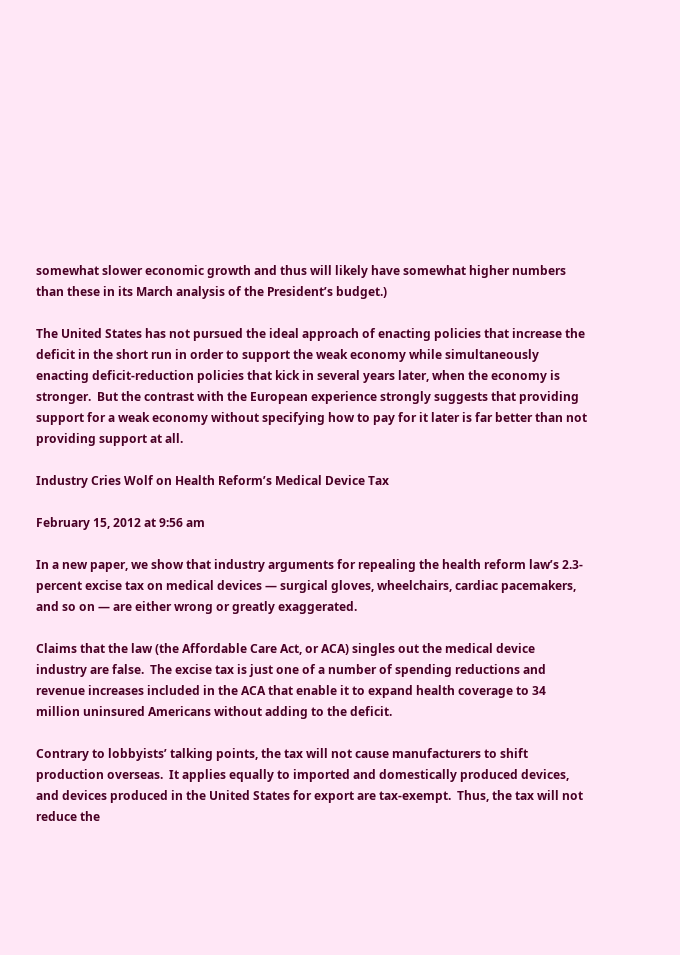somewhat slower economic growth and thus will likely have somewhat higher numbers than these in its March analysis of the President’s budget.)

The United States has not pursued the ideal approach of enacting policies that increase the deficit in the short run in order to support the weak economy while simultaneously enacting deficit-reduction policies that kick in several years later, when the economy is stronger.  But the contrast with the European experience strongly suggests that providing support for a weak economy without specifying how to pay for it later is far better than not providing support at all.

Industry Cries Wolf on Health Reform’s Medical Device Tax

February 15, 2012 at 9:56 am

In a new paper, we show that industry arguments for repealing the health reform law’s 2.3-percent excise tax on medical devices — surgical gloves, wheelchairs, cardiac pacemakers, and so on — are either wrong or greatly exaggerated.

Claims that the law (the Affordable Care Act, or ACA) singles out the medical device industry are false.  The excise tax is just one of a number of spending reductions and revenue increases included in the ACA that enable it to expand health coverage to 34 million uninsured Americans without adding to the deficit.

Contrary to lobbyists’ talking points, the tax will not cause manufacturers to shift production overseas.  It applies equally to imported and domestically produced devices, and devices produced in the United States for export are tax-exempt.  Thus, the tax will not reduce the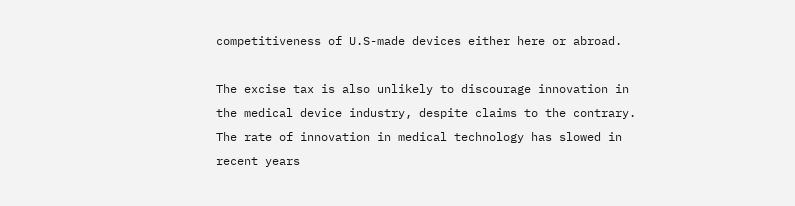competitiveness of U.S-made devices either here or abroad.

The excise tax is also unlikely to discourage innovation in the medical device industry, despite claims to the contrary.  The rate of innovation in medical technology has slowed in recent years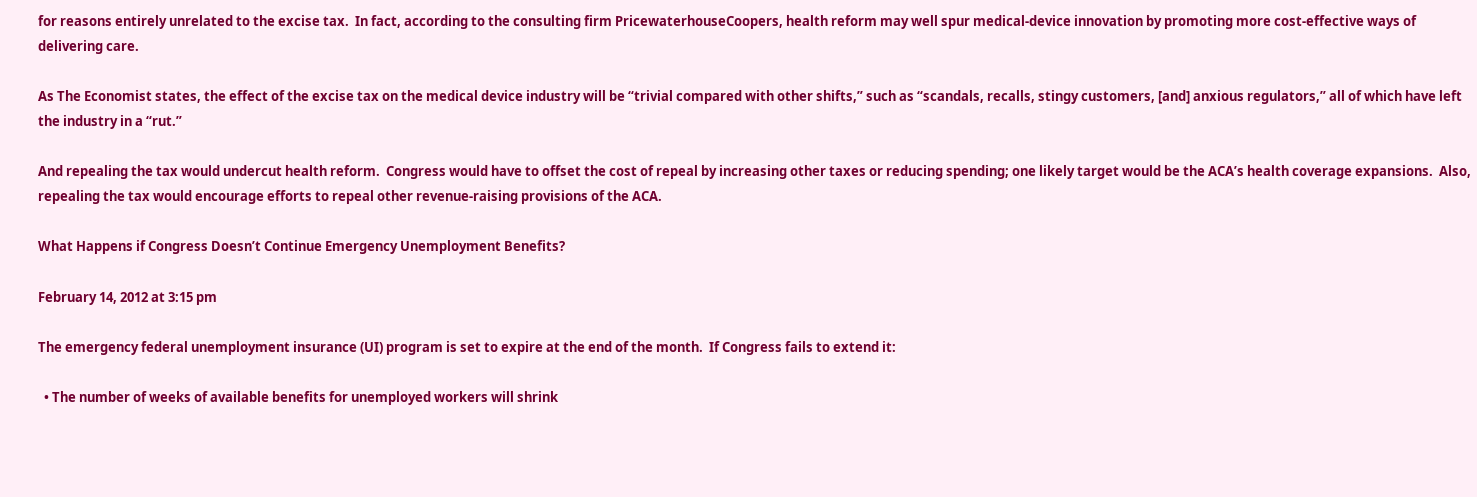for reasons entirely unrelated to the excise tax.  In fact, according to the consulting firm PricewaterhouseCoopers, health reform may well spur medical-device innovation by promoting more cost-effective ways of delivering care.

As The Economist states, the effect of the excise tax on the medical device industry will be “trivial compared with other shifts,” such as “scandals, recalls, stingy customers, [and] anxious regulators,” all of which have left the industry in a “rut.”

And repealing the tax would undercut health reform.  Congress would have to offset the cost of repeal by increasing other taxes or reducing spending; one likely target would be the ACA’s health coverage expansions.  Also, repealing the tax would encourage efforts to repeal other revenue-raising provisions of the ACA.

What Happens if Congress Doesn’t Continue Emergency Unemployment Benefits?

February 14, 2012 at 3:15 pm

The emergency federal unemployment insurance (UI) program is set to expire at the end of the month.  If Congress fails to extend it:

  • The number of weeks of available benefits for unemployed workers will shrink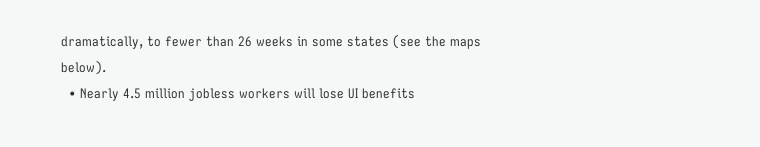dramatically, to fewer than 26 weeks in some states (see the maps below).
  • Nearly 4.5 million jobless workers will lose UI benefits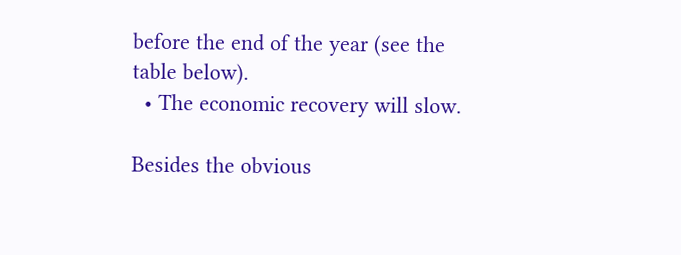before the end of the year (see the table below).
  • The economic recovery will slow.

Besides the obvious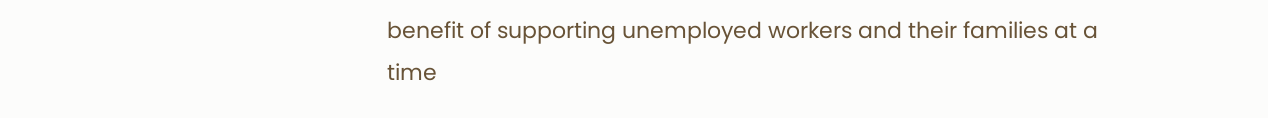benefit of supporting unemployed workers and their families at a time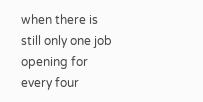when there is still only one job opening for every four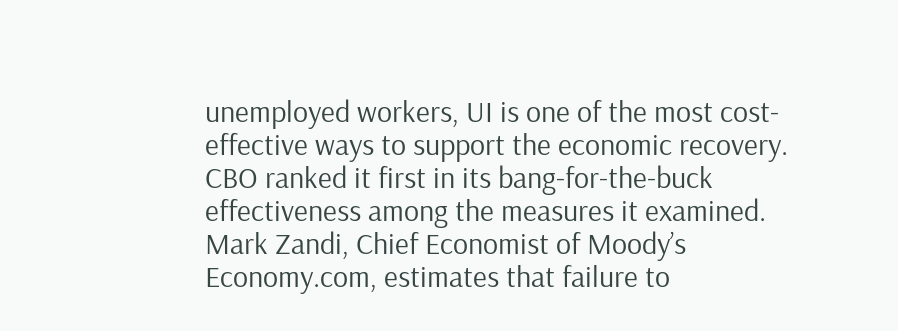unemployed workers, UI is one of the most cost-effective ways to support the economic recovery.  CBO ranked it first in its bang-for-the-buck effectiveness among the measures it examined.  Mark Zandi, Chief Economist of Moody’s Economy.com, estimates that failure to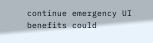continue emergency UI benefits could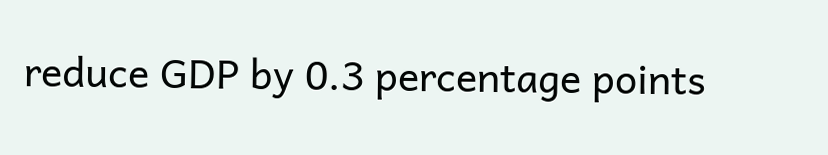reduce GDP by 0.3 percentage points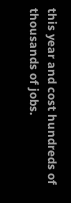this year and cost hundreds of thousands of jobs.